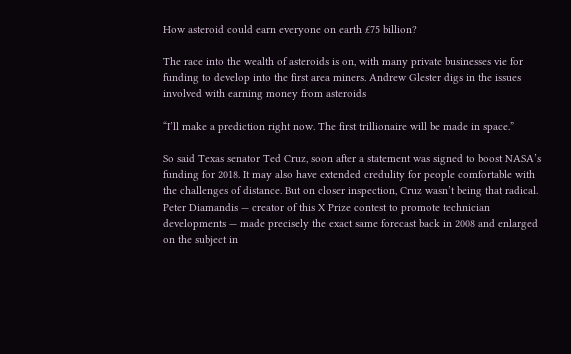How asteroid could earn everyone on earth £75 billion?

The race into the wealth of asteroids is on, with many private businesses vie for funding to develop into the first area miners. Andrew Glester digs in the issues involved with earning money from asteroids

“I’ll make a prediction right now. The first trillionaire will be made in space.”

So said Texas senator Ted Cruz, soon after a statement was signed to boost NASA’s funding for 2018. It may also have extended credulity for people comfortable with the challenges of distance. But on closer inspection, Cruz wasn’t being that radical. Peter Diamandis — creator of this X Prize contest to promote technician developments — made precisely the exact same forecast back in 2008 and enlarged on the subject in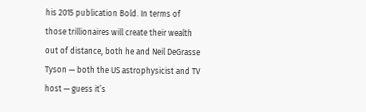his 2015 publication Bold. In terms of those trillionaires will create their wealth out of distance, both he and Neil DeGrasse Tyson — both the US astrophysicist and TV host — guess it’s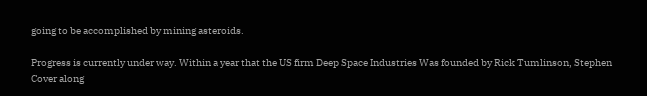going to be accomplished by mining asteroids.

Progress is currently under way. Within a year that the US firm Deep Space Industries Was founded by Rick Tumlinson, Stephen Cover along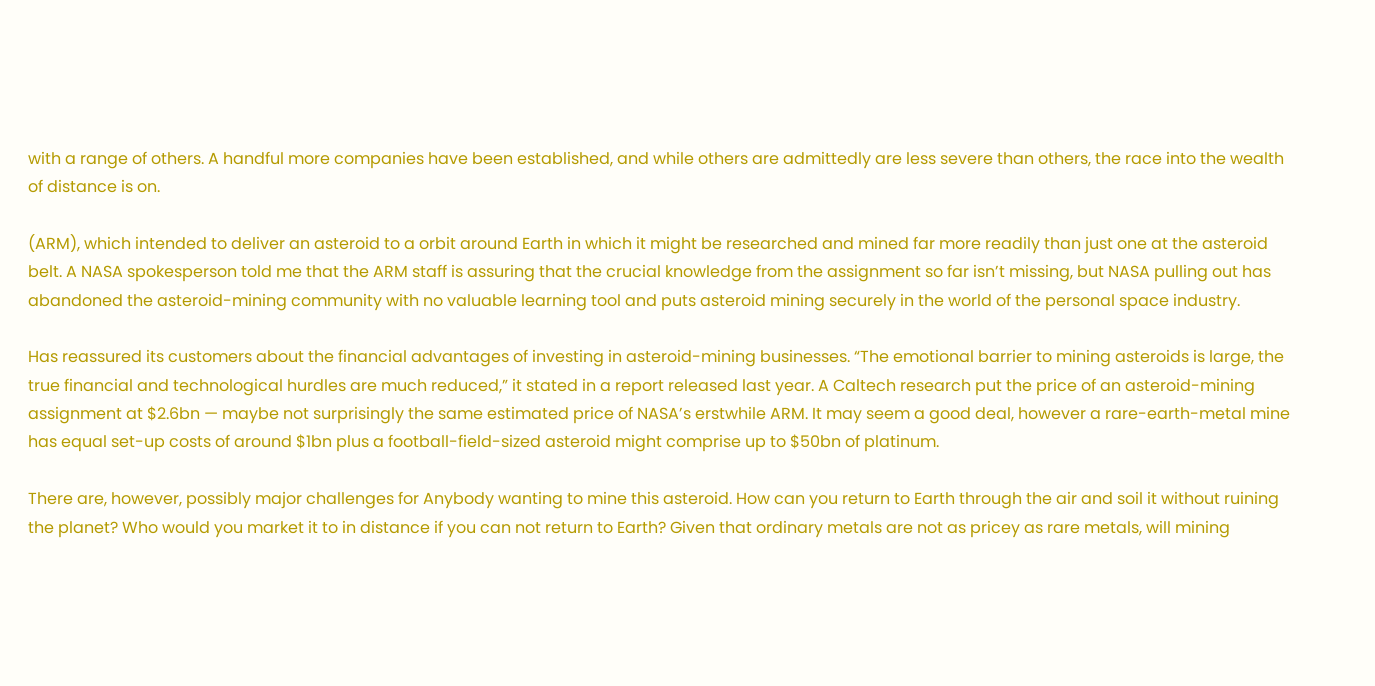with a range of others. A handful more companies have been established, and while others are admittedly are less severe than others, the race into the wealth of distance is on.

(ARM), which intended to deliver an asteroid to a orbit around Earth in which it might be researched and mined far more readily than just one at the asteroid belt. A NASA spokesperson told me that the ARM staff is assuring that the crucial knowledge from the assignment so far isn’t missing, but NASA pulling out has abandoned the asteroid-mining community with no valuable learning tool and puts asteroid mining securely in the world of the personal space industry.

Has reassured its customers about the financial advantages of investing in asteroid-mining businesses. “The emotional barrier to mining asteroids is large, the true financial and technological hurdles are much reduced,” it stated in a report released last year. A Caltech research put the price of an asteroid-mining assignment at $2.6bn — maybe not surprisingly the same estimated price of NASA’s erstwhile ARM. It may seem a good deal, however a rare-earth-metal mine has equal set-up costs of around $1bn plus a football-field-sized asteroid might comprise up to $50bn of platinum.

There are, however, possibly major challenges for Anybody wanting to mine this asteroid. How can you return to Earth through the air and soil it without ruining the planet? Who would you market it to in distance if you can not return to Earth? Given that ordinary metals are not as pricey as rare metals, will mining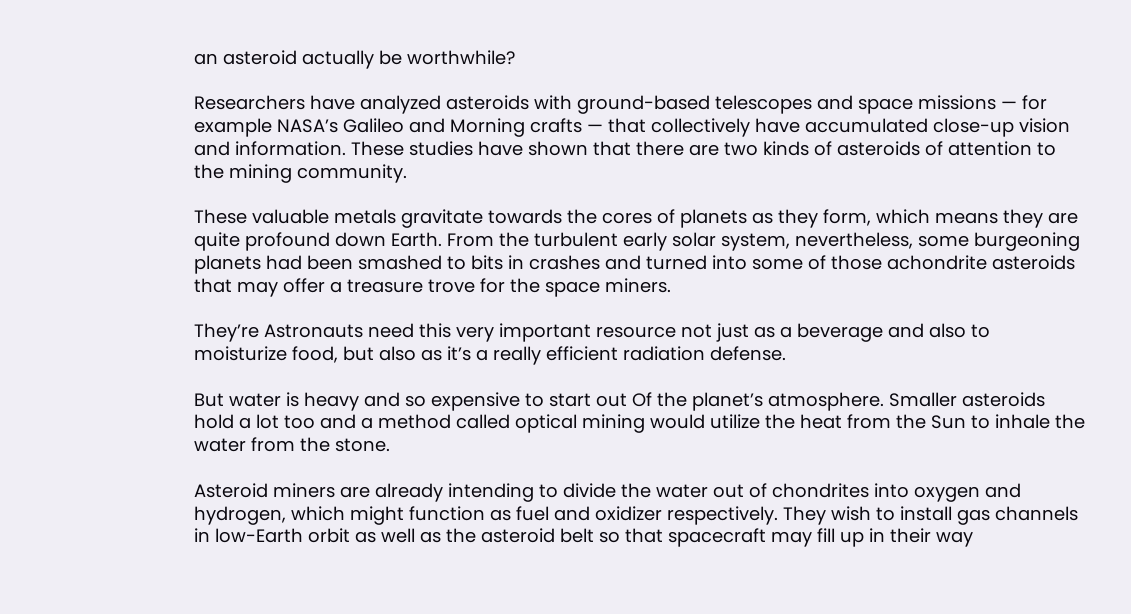an asteroid actually be worthwhile?

Researchers have analyzed asteroids with ground-based telescopes and space missions — for example NASA’s Galileo and Morning crafts — that collectively have accumulated close-up vision and information. These studies have shown that there are two kinds of asteroids of attention to the mining community.

These valuable metals gravitate towards the cores of planets as they form, which means they are quite profound down Earth. From the turbulent early solar system, nevertheless, some burgeoning planets had been smashed to bits in crashes and turned into some of those achondrite asteroids that may offer a treasure trove for the space miners.

They’re Astronauts need this very important resource not just as a beverage and also to moisturize food, but also as it’s a really efficient radiation defense.

But water is heavy and so expensive to start out Of the planet’s atmosphere. Smaller asteroids hold a lot too and a method called optical mining would utilize the heat from the Sun to inhale the water from the stone.

Asteroid miners are already intending to divide the water out of chondrites into oxygen and hydrogen, which might function as fuel and oxidizer respectively. They wish to install gas channels in low-Earth orbit as well as the asteroid belt so that spacecraft may fill up in their way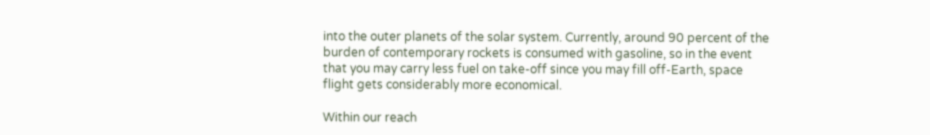into the outer planets of the solar system. Currently, around 90 percent of the burden of contemporary rockets is consumed with gasoline, so in the event that you may carry less fuel on take-off since you may fill off-Earth, space flight gets considerably more economical.

Within our reach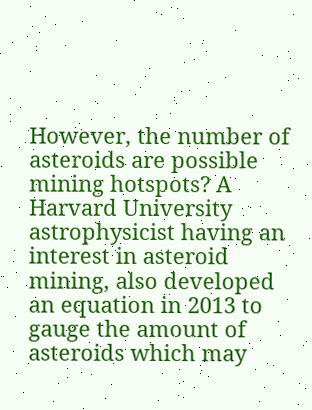However, the number of asteroids are possible mining hotspots? A Harvard University astrophysicist having an interest in asteroid mining, also developed an equation in 2013 to gauge the amount of asteroids which may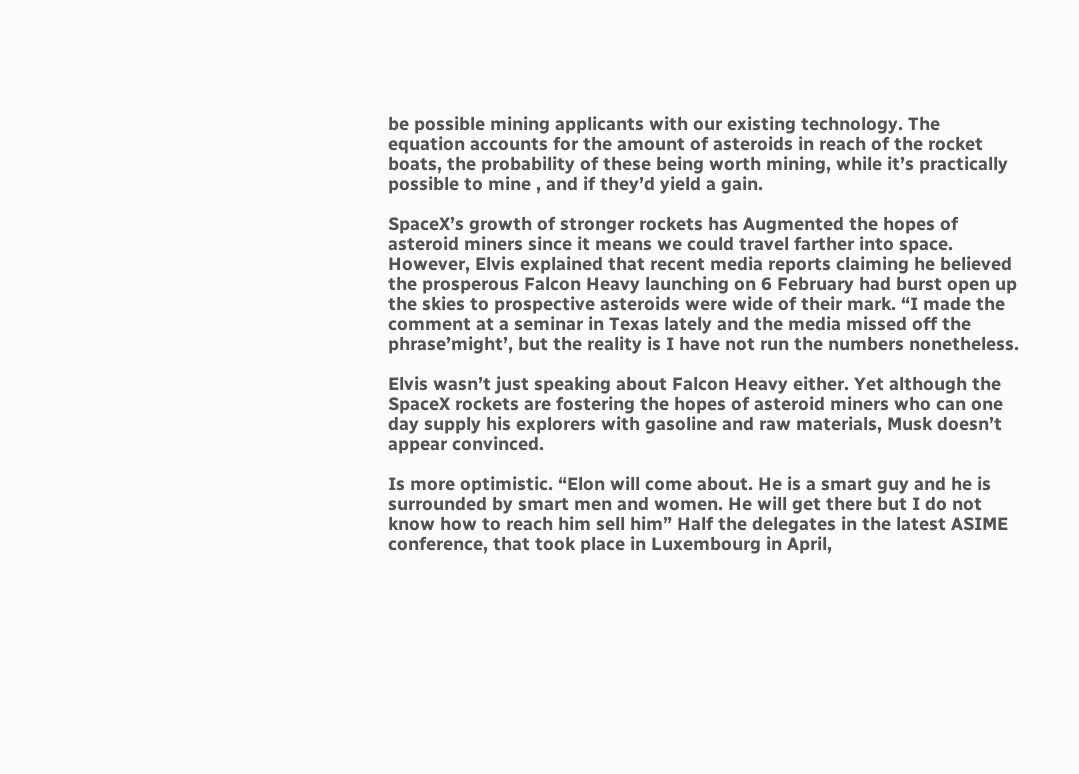be possible mining applicants with our existing technology. The equation accounts for the amount of asteroids in reach of the rocket boats, the probability of these being worth mining, while it’s practically possible to mine , and if they’d yield a gain.

SpaceX’s growth of stronger rockets has Augmented the hopes of asteroid miners since it means we could travel farther into space. However, Elvis explained that recent media reports claiming he believed the prosperous Falcon Heavy launching on 6 February had burst open up the skies to prospective asteroids were wide of their mark. “I made the comment at a seminar in Texas lately and the media missed off the phrase’might’, but the reality is I have not run the numbers nonetheless.

Elvis wasn’t just speaking about Falcon Heavy either. Yet although the SpaceX rockets are fostering the hopes of asteroid miners who can one day supply his explorers with gasoline and raw materials, Musk doesn’t appear convinced.

Is more optimistic. “Elon will come about. He is a smart guy and he is surrounded by smart men and women. He will get there but I do not know how to reach him sell him” Half the delegates in the latest ASIME conference, that took place in Luxembourg in April,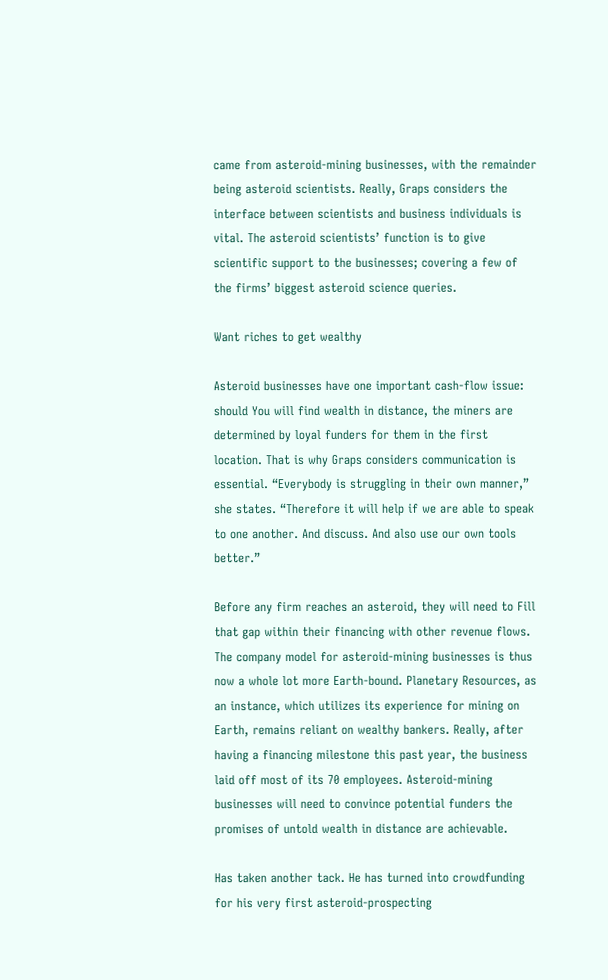came from asteroid-mining businesses, with the remainder being asteroid scientists. Really, Graps considers the interface between scientists and business individuals is vital. The asteroid scientists’ function is to give scientific support to the businesses; covering a few of the firms’ biggest asteroid science queries.

Want riches to get wealthy

Asteroid businesses have one important cash-flow issue: should You will find wealth in distance, the miners are determined by loyal funders for them in the first location. That is why Graps considers communication is essential. “Everybody is struggling in their own manner,” she states. “Therefore it will help if we are able to speak to one another. And discuss. And also use our own tools better.”

Before any firm reaches an asteroid, they will need to Fill that gap within their financing with other revenue flows. The company model for asteroid-mining businesses is thus now a whole lot more Earth-bound. Planetary Resources, as an instance, which utilizes its experience for mining on Earth, remains reliant on wealthy bankers. Really, after having a financing milestone this past year, the business laid off most of its 70 employees. Asteroid-mining businesses will need to convince potential funders the promises of untold wealth in distance are achievable.

Has taken another tack. He has turned into crowdfunding for his very first asteroid-prospecting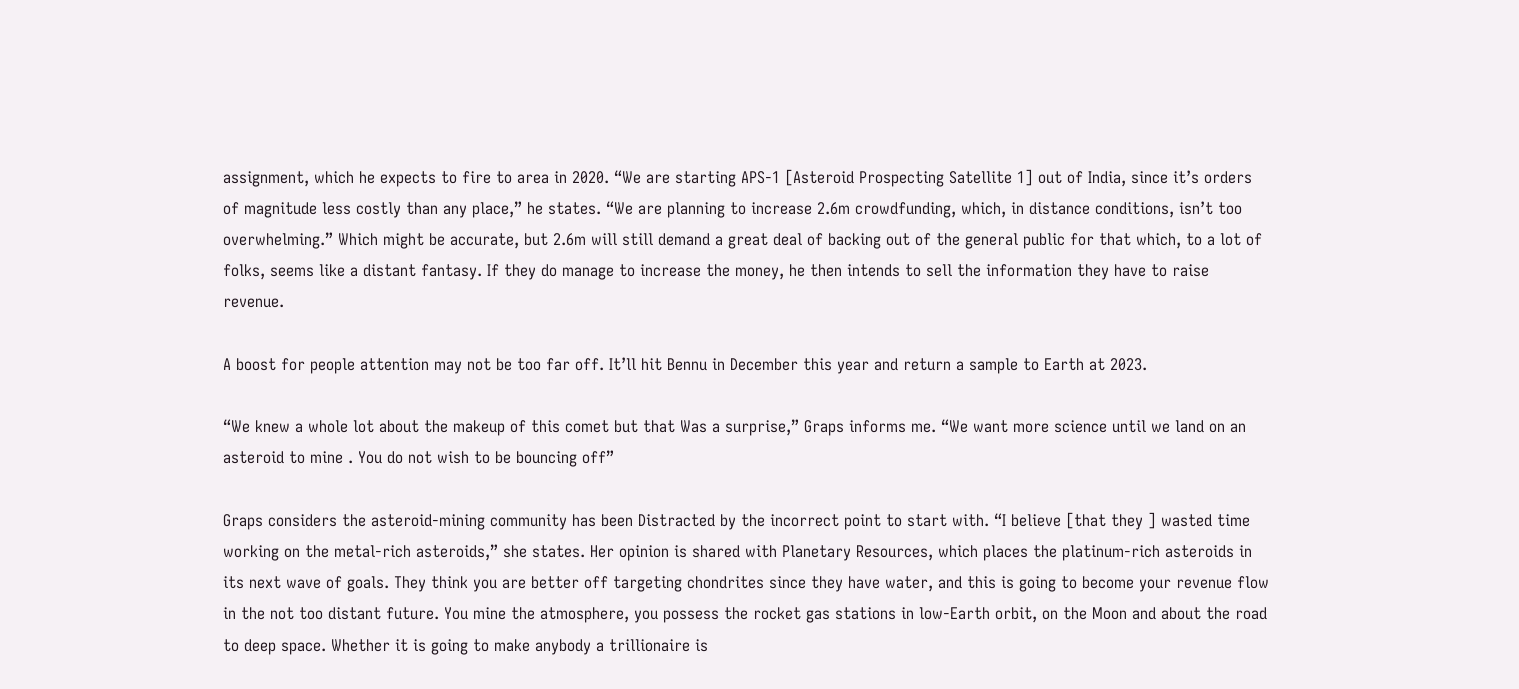assignment, which he expects to fire to area in 2020. “We are starting APS-1 [Asteroid Prospecting Satellite 1] out of India, since it’s orders of magnitude less costly than any place,” he states. “We are planning to increase 2.6m crowdfunding, which, in distance conditions, isn’t too overwhelming.” Which might be accurate, but 2.6m will still demand a great deal of backing out of the general public for that which, to a lot of folks, seems like a distant fantasy. If they do manage to increase the money, he then intends to sell the information they have to raise revenue.

A boost for people attention may not be too far off. It’ll hit Bennu in December this year and return a sample to Earth at 2023.

“We knew a whole lot about the makeup of this comet but that Was a surprise,” Graps informs me. “We want more science until we land on an asteroid to mine . You do not wish to be bouncing off”

Graps considers the asteroid-mining community has been Distracted by the incorrect point to start with. “I believe [that they ] wasted time working on the metal-rich asteroids,” she states. Her opinion is shared with Planetary Resources, which places the platinum-rich asteroids in its next wave of goals. They think you are better off targeting chondrites since they have water, and this is going to become your revenue flow in the not too distant future. You mine the atmosphere, you possess the rocket gas stations in low-Earth orbit, on the Moon and about the road to deep space. Whether it is going to make anybody a trillionaire is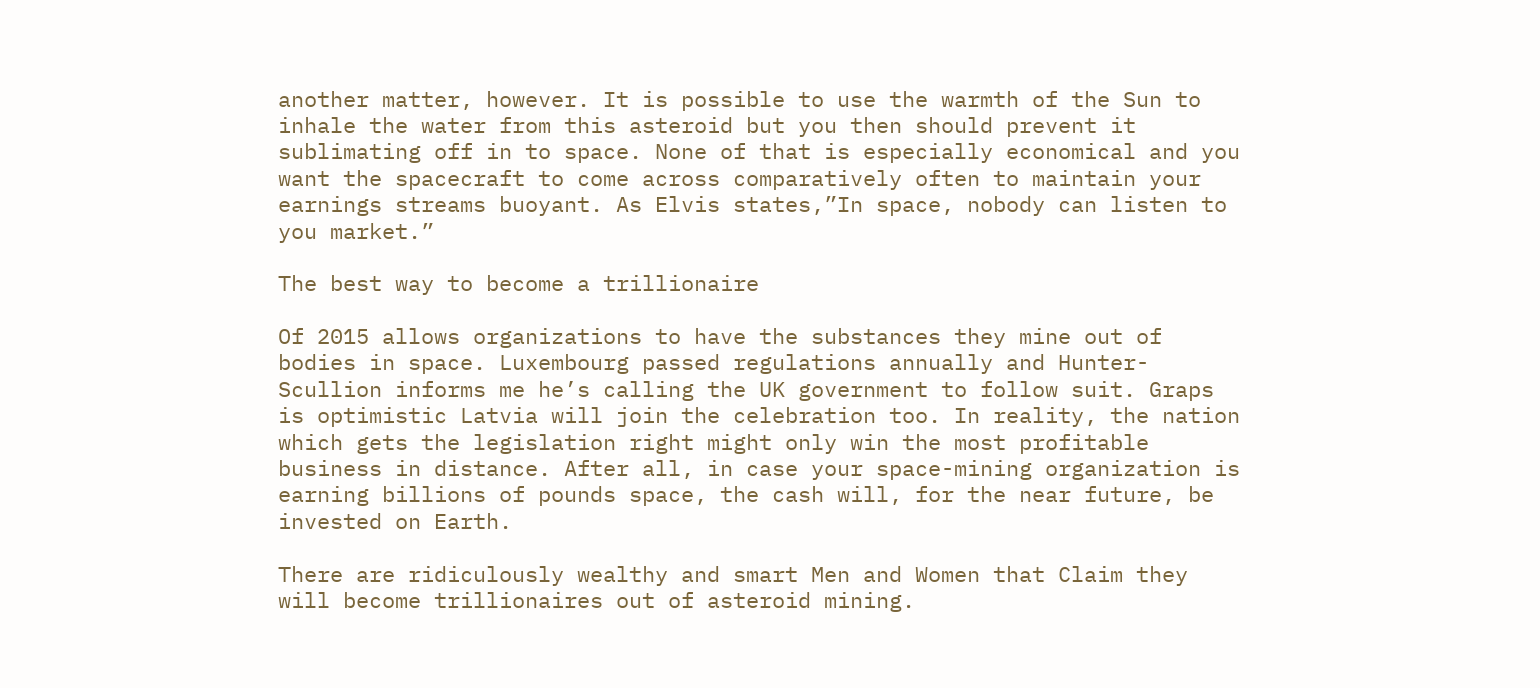another matter, however. It is possible to use the warmth of the Sun to inhale the water from this asteroid but you then should prevent it sublimating off in to space. None of that is especially economical and you want the spacecraft to come across comparatively often to maintain your earnings streams buoyant. As Elvis states,”In space, nobody can listen to you market.”

The best way to become a trillionaire

Of 2015 allows organizations to have the substances they mine out of bodies in space. Luxembourg passed regulations annually and Hunter-Scullion informs me he’s calling the UK government to follow suit. Graps is optimistic Latvia will join the celebration too. In reality, the nation which gets the legislation right might only win the most profitable business in distance. After all, in case your space-mining organization is earning billions of pounds space, the cash will, for the near future, be invested on Earth.

There are ridiculously wealthy and smart Men and Women that Claim they will become trillionaires out of asteroid mining.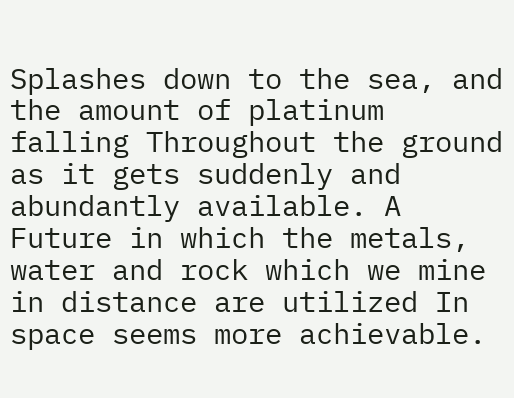Splashes down to the sea, and the amount of platinum falling Throughout the ground as it gets suddenly and abundantly available. A Future in which the metals, water and rock which we mine in distance are utilized In space seems more achievable.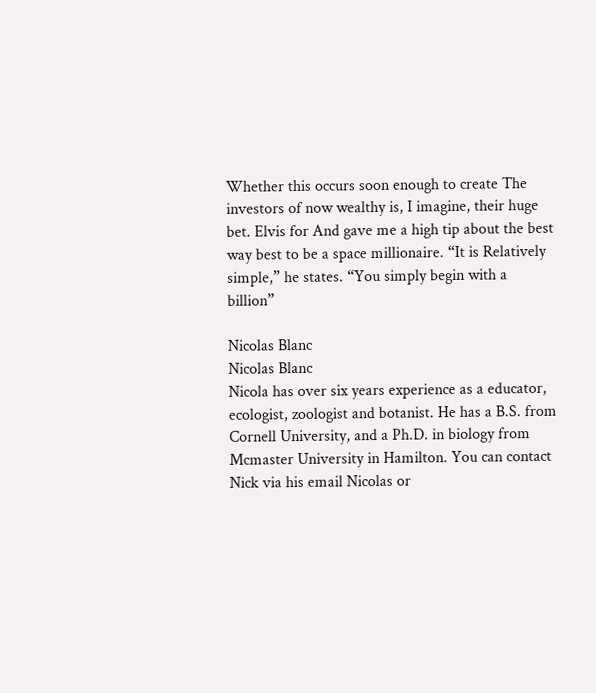Whether this occurs soon enough to create The investors of now wealthy is, I imagine, their huge bet. Elvis for And gave me a high tip about the best way best to be a space millionaire. “It is Relatively simple,” he states. “You simply begin with a billion”

Nicolas Blanc
Nicolas Blanc
Nicola has over six years experience as a educator, ecologist, zoologist and botanist. He has a B.S. from Cornell University, and a Ph.D. in biology from Mcmaster University in Hamilton. You can contact Nick via his email Nicolas or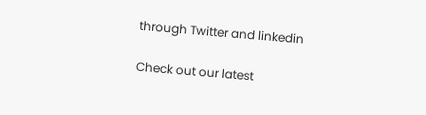through Twitter and linkedin

Check out our latest